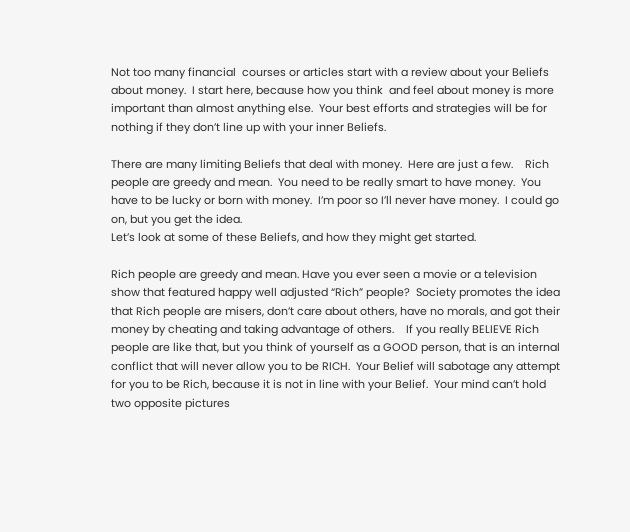Not too many financial  courses or articles start with a review about your Beliefs about money.  I start here, because how you think  and feel about money is more important than almost anything else.  Your best efforts and strategies will be for nothing if they don’t line up with your inner Beliefs.

There are many limiting Beliefs that deal with money.  Here are just a few.    Rich people are greedy and mean.  You need to be really smart to have money.  You have to be lucky or born with money.  I’m poor so I’ll never have money.  I could go on, but you get the idea.
Let’s look at some of these Beliefs, and how they might get started.

Rich people are greedy and mean. Have you ever seen a movie or a television show that featured happy well adjusted “Rich” people?  Society promotes the idea that Rich people are misers, don’t care about others, have no morals, and got their money by cheating and taking advantage of others.    If you really BELIEVE Rich people are like that, but you think of yourself as a GOOD person, that is an internal conflict that will never allow you to be RICH.  Your Belief will sabotage any attempt for you to be Rich, because it is not in line with your Belief.  Your mind can’t hold two opposite pictures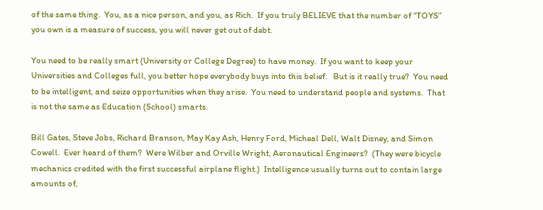of the same thing.  You, as a nice person, and you, as Rich.  If you truly BELIEVE that the number of “TOYS” you own is a measure of success, you will never get out of debt.

You need to be really smart (University or College Degree) to have money.  If you want to keep your Universities and Colleges full, you better hope everybody buys into this belief.   But is it really true?  You need to be intelligent, and seize opportunities when they arise.  You need to understand people and systems.  That is not the same as Education (School) smarts.

Bill Gates, Steve Jobs, Richard Branson, May Kay Ash, Henry Ford, Micheal Dell, Walt Disney, and Simon Cowell.  Ever heard of them?  Were Wilber and Orville Wright, Aeronautical Engineers?  (They were bicycle mechanics credited with the first successful airplane flight.)  Intelligence usually turns out to contain large amounts of,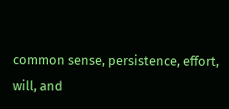common sense, persistence, effort, will, and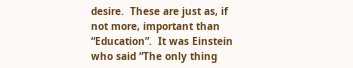desire.  These are just as, if not more, important than “Education”.  It was Einstein who said “The only thing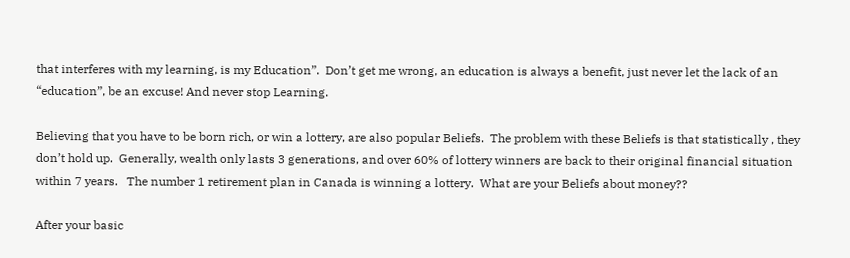that interferes with my learning, is my Education”.  Don’t get me wrong, an education is always a benefit, just never let the lack of an “education”, be an excuse! And never stop Learning.

Believing that you have to be born rich, or win a lottery, are also popular Beliefs.  The problem with these Beliefs is that statistically , they don’t hold up.  Generally, wealth only lasts 3 generations, and over 60% of lottery winners are back to their original financial situation within 7 years.   The number 1 retirement plan in Canada is winning a lottery.  What are your Beliefs about money??

After your basic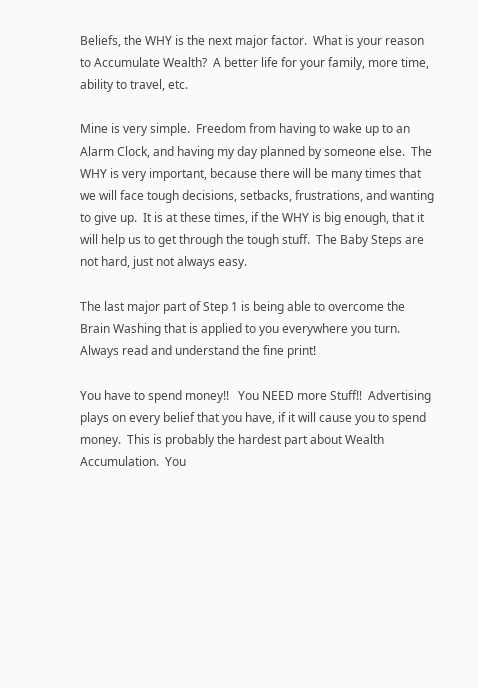Beliefs, the WHY is the next major factor.  What is your reason to Accumulate Wealth?  A better life for your family, more time, ability to travel, etc.

Mine is very simple.  Freedom from having to wake up to an Alarm Clock, and having my day planned by someone else.  The WHY is very important, because there will be many times that we will face tough decisions, setbacks, frustrations, and wanting to give up.  It is at these times, if the WHY is big enough, that it will help us to get through the tough stuff.  The Baby Steps are not hard, just not always easy.

The last major part of Step 1 is being able to overcome the Brain Washing that is applied to you everywhere you turn.
Always read and understand the fine print!

You have to spend money!!   You NEED more Stuff!!  Advertising plays on every belief that you have, if it will cause you to spend money.  This is probably the hardest part about Wealth Accumulation.  You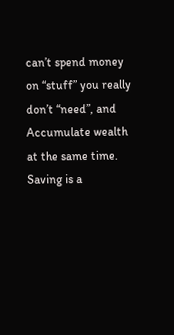can’t spend money on “stuff” you really don’t “need”, and Accumulate wealth at the same time.  Saving is a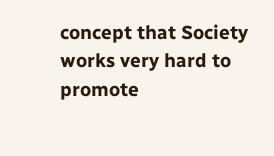concept that Society works very hard to promote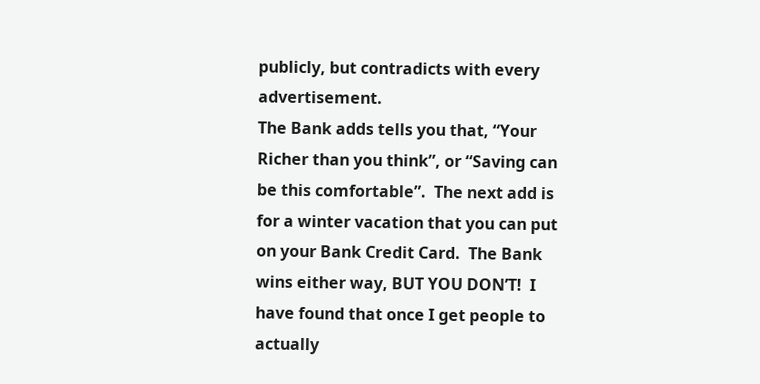publicly, but contradicts with every advertisement.
The Bank adds tells you that, “Your Richer than you think”, or “Saving can be this comfortable”.  The next add is for a winter vacation that you can put on your Bank Credit Card.  The Bank wins either way, BUT YOU DON’T!  I have found that once I get people to actually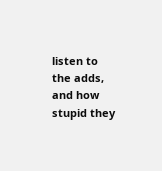listen to the adds, and how stupid they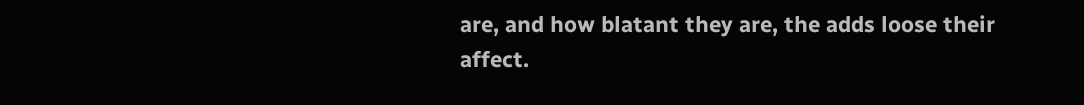are, and how blatant they are, the adds loose their affect.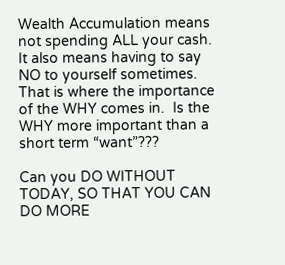Wealth Accumulation means not spending ALL your cash.  It also means having to say NO to yourself sometimes.  That is where the importance of the WHY comes in.  Is the WHY more important than a short term “want”???

Can you DO WITHOUT TODAY, SO THAT YOU CAN DO MORE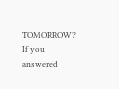TOMORROW?   If you answered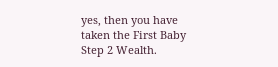yes, then you have taken the First Baby Step 2 Wealth.